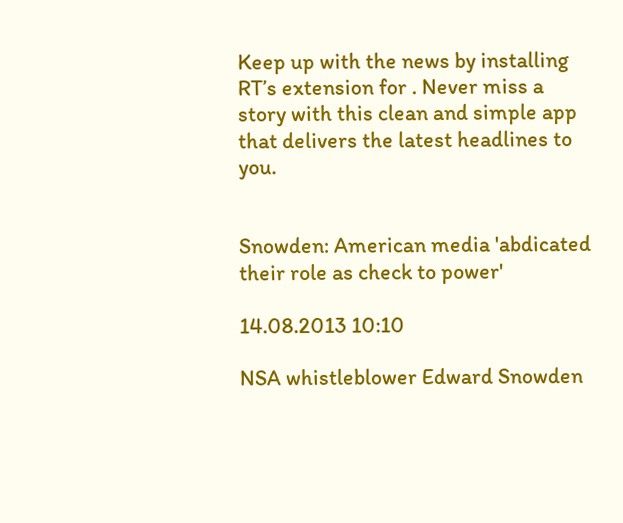Keep up with the news by installing RT’s extension for . Never miss a story with this clean and simple app that delivers the latest headlines to you.


Snowden: American media 'abdicated their role as check to power'

14.08.2013 10:10

NSA whistleblower Edward Snowden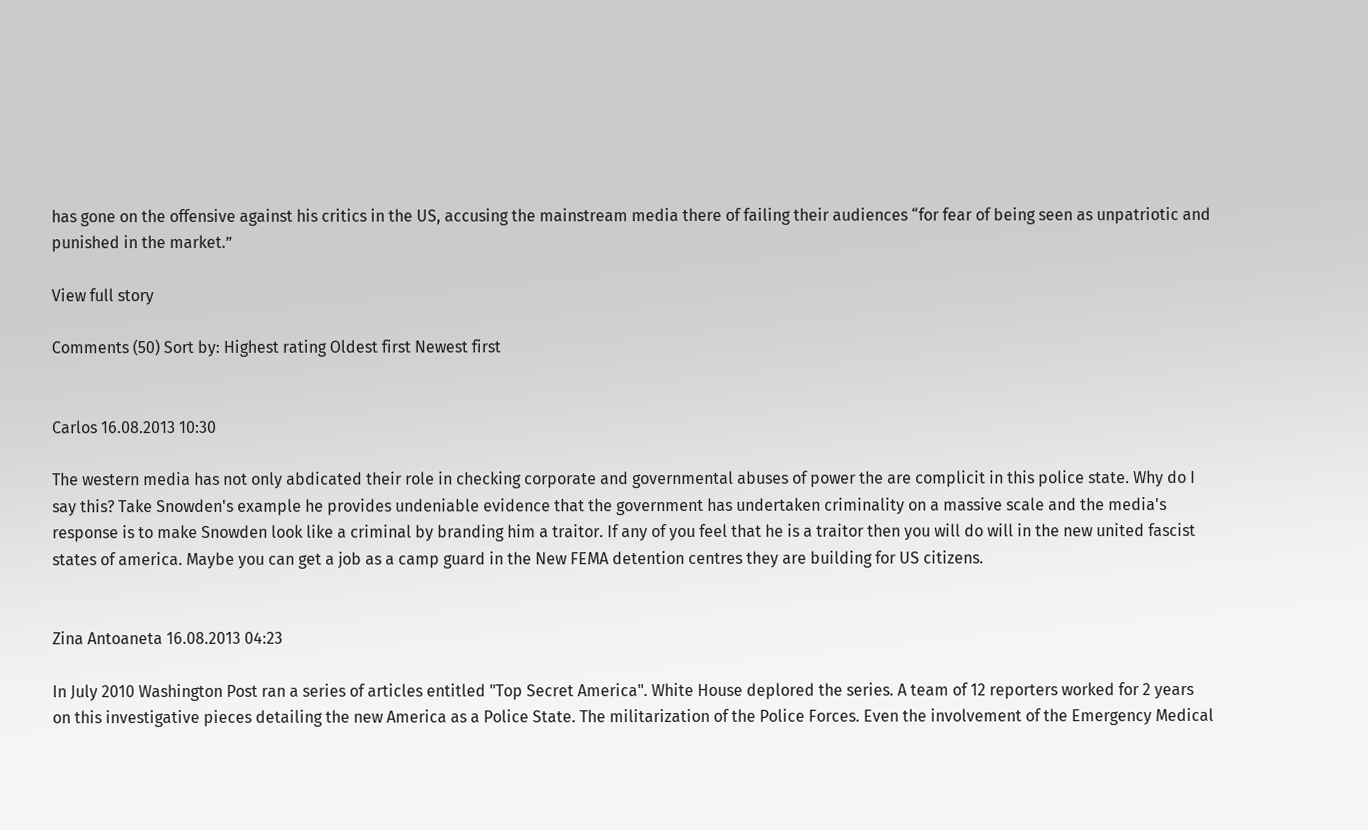has gone on the offensive against his critics in the US, accusing the mainstream media there of failing their audiences “for fear of being seen as unpatriotic and punished in the market.”

View full story

Comments (50) Sort by: Highest rating Oldest first Newest first


Carlos 16.08.2013 10:30

The western media has not only abdicated their role in checking corporate and governmental abuses of power the are complicit in this police state. Why do I say this? Take Snowden's example he provides undeniable evidence that the government has undertaken criminality on a massive scale and the media's response is to make Snowden look like a criminal by branding him a traitor. If any of you feel that he is a traitor then you will do will in the new united fascist states of america. Maybe you can get a job as a camp guard in the New FEMA detention centres they are building for US citizens.


Zina Antoaneta 16.08.2013 04:23

In July 2010 Washington Post ran a series of articles entitled "Top Secret America". White House deplored the series. A team of 12 reporters worked for 2 years on this investigative pieces detailing the new America as a Police State. The militarization of the Police Forces. Even the involvement of the Emergency Medical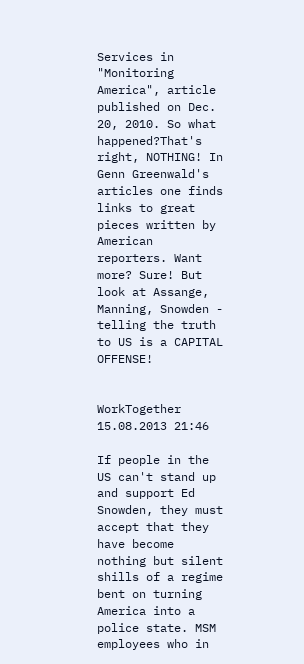Services in "Monitoring America", article published on Dec. 20, 2010. So what happened?That's right, NOTHING! In Genn Greenwald's articles one finds links to great pieces written by American reporters. Want more? Sure! But look at Assange, Manning, Snowden - telling the truth to US is a CAPITAL OFFENSE!


WorkTogether 15.08.2013 21:46

If people in the US can't stand up and support Ed Snowden, they must accept that they have become nothing but silent shills of a regime bent on turning America into a police state. MSM employees who in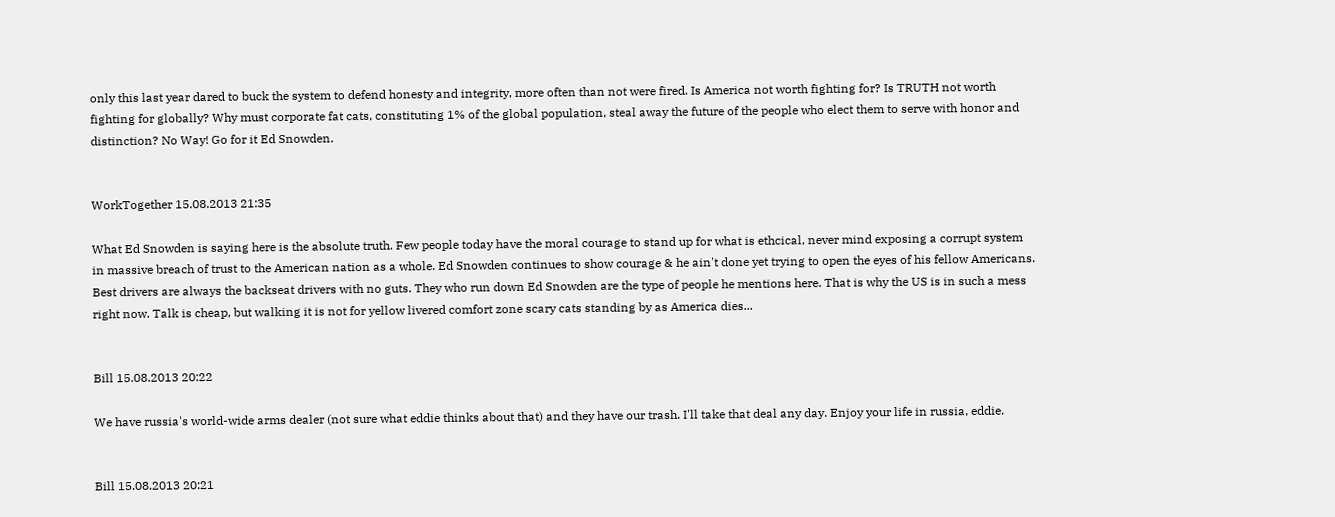only this last year dared to buck the system to defend honesty and integrity, more often than not were fired. Is America not worth fighting for? Is TRUTH not worth fighting for globally? Why must corporate fat cats, constituting 1% of the global population, steal away the future of the people who elect them to serve with honor and distinction? No Way! Go for it Ed Snowden.


WorkTogether 15.08.2013 21:35

What Ed Snowden is saying here is the absolute truth. Few people today have the moral courage to stand up for what is ethcical, never mind exposing a corrupt system in massive breach of trust to the American nation as a whole. Ed Snowden continues to show courage & he ain't done yet trying to open the eyes of his fellow Americans. Best drivers are always the backseat drivers with no guts. They who run down Ed Snowden are the type of people he mentions here. That is why the US is in such a mess right now. Talk is cheap, but walking it is not for yellow livered comfort zone scary cats standing by as America dies...


Bill 15.08.2013 20:22

We have russia's world-wide arms dealer (not sure what eddie thinks about that) and they have our trash. I'll take that deal any day. Enjoy your life in russia, eddie.


Bill 15.08.2013 20:21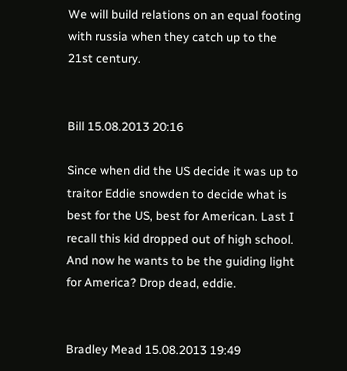We will build relations on an equal footing with russia when they catch up to the 21st century.


Bill 15.08.2013 20:16

Since when did the US decide it was up to traitor Eddie snowden to decide what is best for the US, best for American. Last I recall this kid dropped out of high school. And now he wants to be the guiding light for America? Drop dead, eddie.


Bradley Mead 15.08.2013 19:49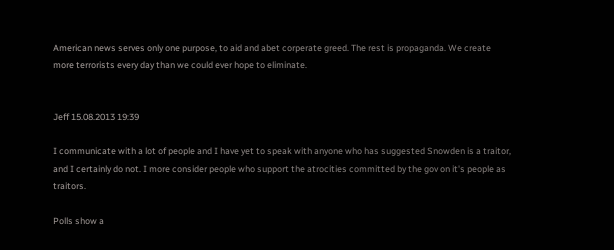American news serves only one purpose, to aid and abet corperate greed. The rest is propaganda. We create more terrorists every day than we could ever hope to eliminate.


Jeff 15.08.2013 19:39

I communicate with a lot of people and I have yet to speak with anyone who has suggested Snowden is a traitor, and I certainly do not. I more consider people who support the atrocities committed by the gov on it's people as traitors.

Polls show a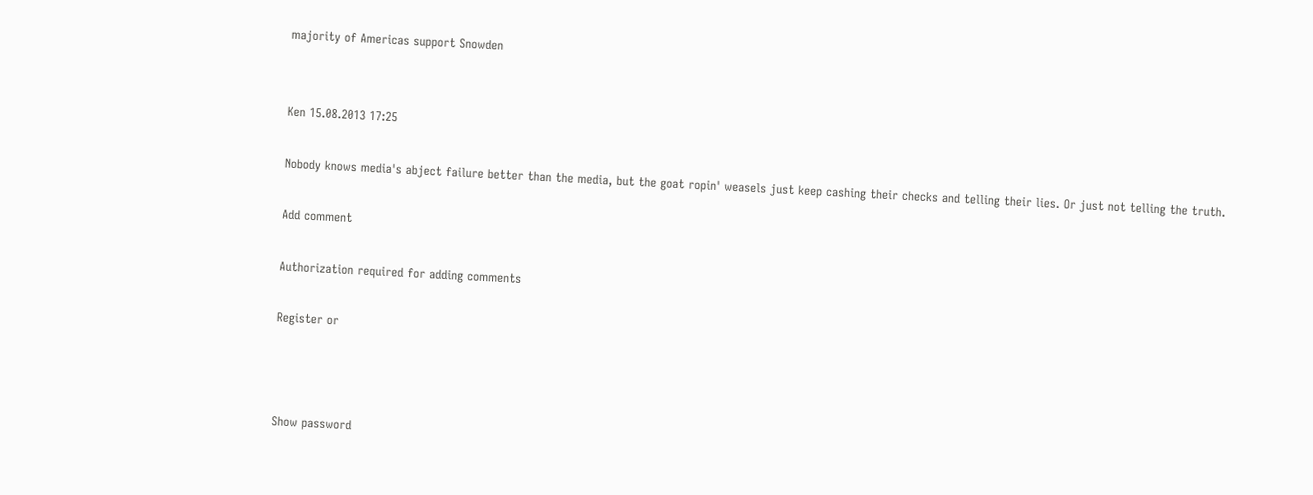majority of Americas support Snowden


Ken 15.08.2013 17:25

Nobody knows media's abject failure better than the media, but the goat ropin' weasels just keep cashing their checks and telling their lies. Or just not telling the truth.

Add comment

Authorization required for adding comments

Register or



Show password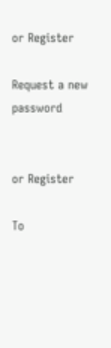or Register

Request a new password


or Register

To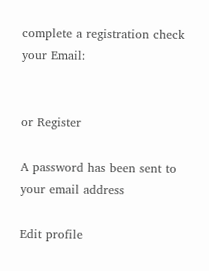complete a registration check
your Email:


or Register

A password has been sent to your email address

Edit profile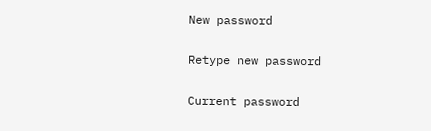New password

Retype new password

Current password